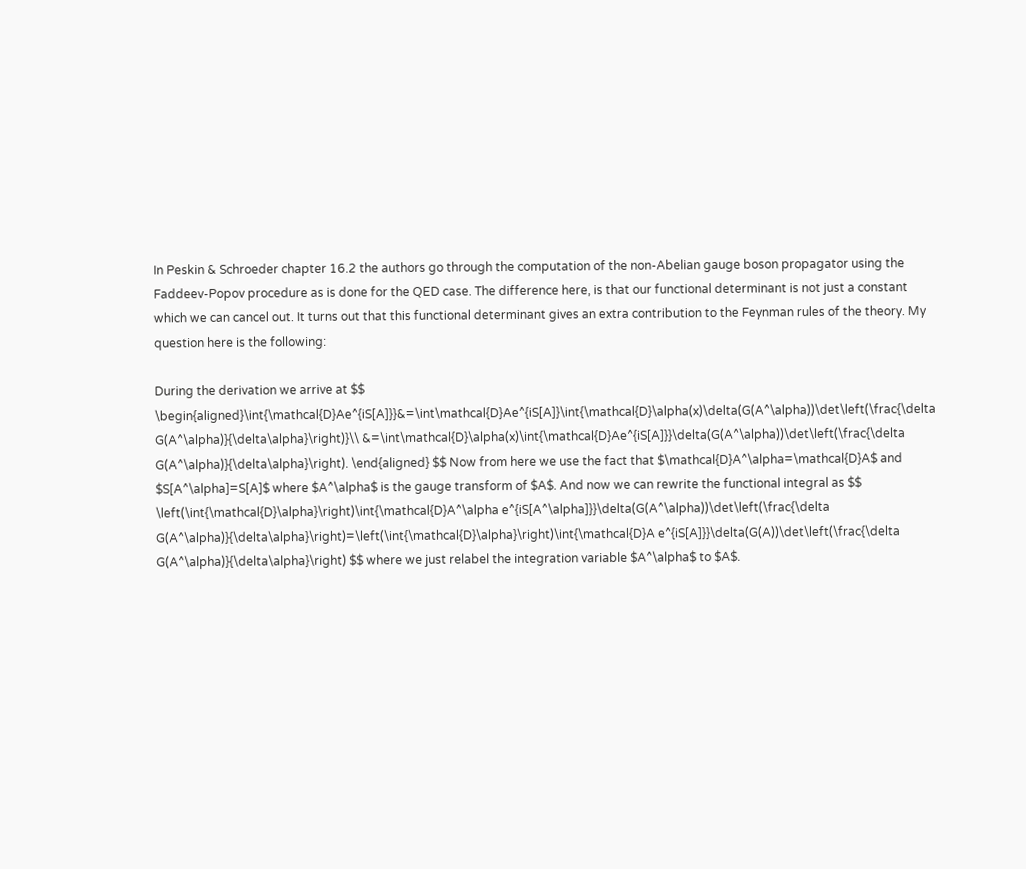In Peskin & Schroeder chapter 16.2 the authors go through the computation of the non-Abelian gauge boson propagator using the Faddeev-Popov procedure as is done for the QED case. The difference here, is that our functional determinant is not just a constant which we can cancel out. It turns out that this functional determinant gives an extra contribution to the Feynman rules of the theory. My question here is the following:

During the derivation we arrive at $$ \begin{aligned}\int{\mathcal{D}Ae^{iS[A]}}&=\int\mathcal{D}Ae^{iS[A]}\int{\mathcal{D}\alpha(x)\delta(G(A^\alpha))\det\left(\frac{\delta G(A^\alpha)}{\delta\alpha}\right)}\\ &=\int\mathcal{D}\alpha(x)\int{\mathcal{D}Ae^{iS[A]}}\delta(G(A^\alpha))\det\left(\frac{\delta G(A^\alpha)}{\delta\alpha}\right). \end{aligned} $$ Now from here we use the fact that $\mathcal{D}A^\alpha=\mathcal{D}A$ and $S[A^\alpha]=S[A]$ where $A^\alpha$ is the gauge transform of $A$. And now we can rewrite the functional integral as $$ \left(\int{\mathcal{D}\alpha}\right)\int{\mathcal{D}A^\alpha e^{iS[A^\alpha]}}\delta(G(A^\alpha))\det\left(\frac{\delta G(A^\alpha)}{\delta\alpha}\right)=\left(\int{\mathcal{D}\alpha}\right)\int{\mathcal{D}A e^{iS[A]}}\delta(G(A))\det\left(\frac{\delta G(A^\alpha)}{\delta\alpha}\right) $$ where we just relabel the integration variable $A^\alpha$ to $A$.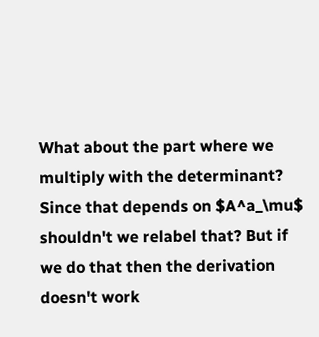What about the part where we multiply with the determinant? Since that depends on $A^a_\mu$ shouldn't we relabel that? But if we do that then the derivation doesn't work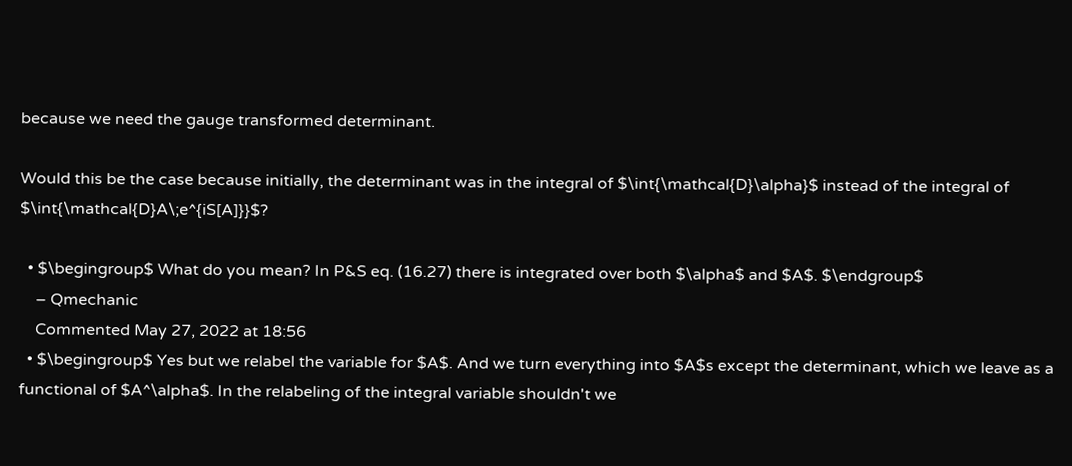because we need the gauge transformed determinant.

Would this be the case because initially, the determinant was in the integral of $\int{\mathcal{D}\alpha}$ instead of the integral of $\int{\mathcal{D}A\;e^{iS[A]}}$?

  • $\begingroup$ What do you mean? In P&S eq. (16.27) there is integrated over both $\alpha$ and $A$. $\endgroup$
    – Qmechanic
    Commented May 27, 2022 at 18:56
  • $\begingroup$ Yes but we relabel the variable for $A$. And we turn everything into $A$s except the determinant, which we leave as a functional of $A^\alpha$. In the relabeling of the integral variable shouldn't we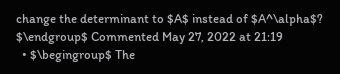change the determinant to $A$ instead of $A^\alpha$? $\endgroup$ Commented May 27, 2022 at 21:19
  • $\begingroup$ The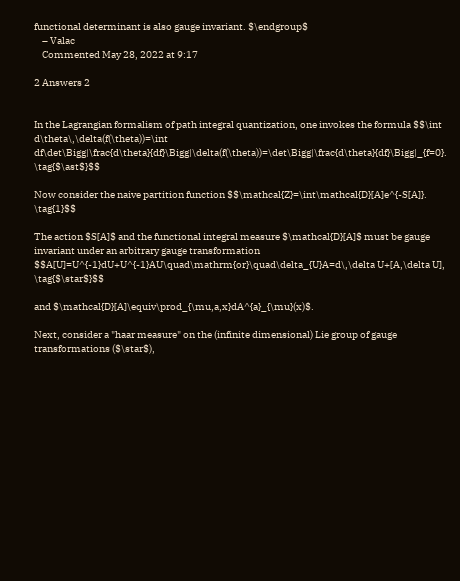functional determinant is also gauge invariant. $\endgroup$
    – Valac
    Commented May 28, 2022 at 9:17

2 Answers 2


In the Lagrangian formalism of path integral quantization, one invokes the formula $$\int d\theta\,\delta(f(\theta))=\int df\det\Bigg|\frac{d\theta}{df}\Bigg|\delta(f(\theta))=\det\Bigg|\frac{d\theta}{df}\Bigg|_{f=0}. \tag{$\ast$}$$

Now consider the naive partition function $$\mathcal{Z}=\int\mathcal{D}[A]e^{-S[A]}. \tag{1}$$

The action $S[A]$ and the functional integral measure $\mathcal{D}[A]$ must be gauge invariant under an arbitrary gauge transformation $$A[U]=U^{-1}dU+U^{-1}AU\quad\mathrm{or}\quad\delta_{U}A=d\,\delta U+[A,\delta U], \tag{$\star$}$$

and $\mathcal{D}[A]\equiv\prod_{\mu,a,x}dA^{a}_{\mu}(x)$.

Next, consider a "haar measure" on the (infinite dimensional) Lie group of gauge transformations ($\star$),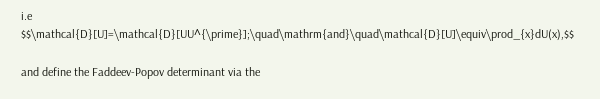i.e $$\mathcal{D}[U]=\mathcal{D}[UU^{\prime}];\quad\mathrm{and}\quad\mathcal{D}[U]\equiv\prod_{x}dU(x),$$

and define the Faddeev-Popov determinant via the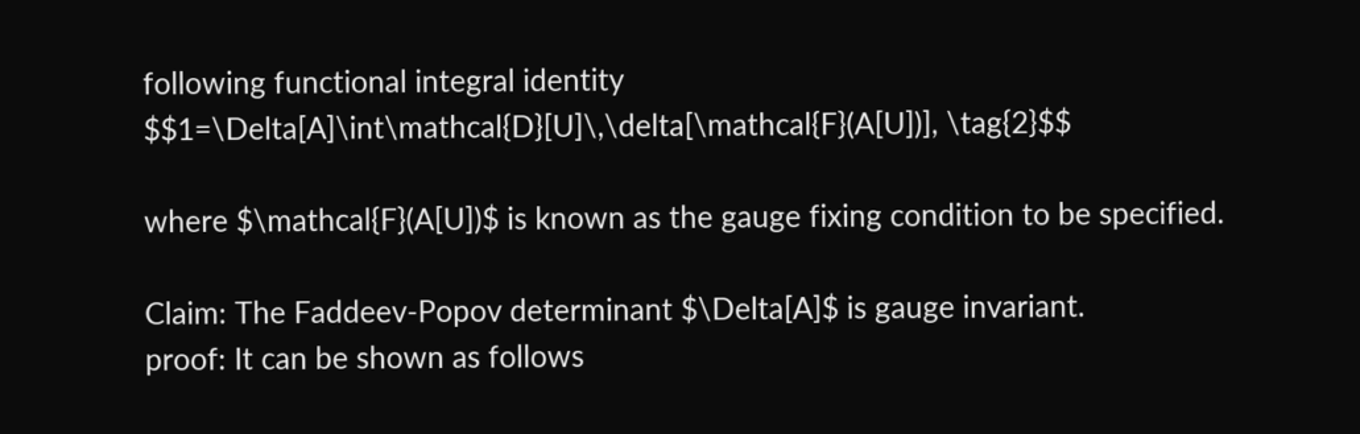following functional integral identity $$1=\Delta[A]\int\mathcal{D}[U]\,\delta[\mathcal{F}(A[U])], \tag{2}$$

where $\mathcal{F}(A[U])$ is known as the gauge fixing condition to be specified.

Claim: The Faddeev-Popov determinant $\Delta[A]$ is gauge invariant.
proof: It can be shown as follows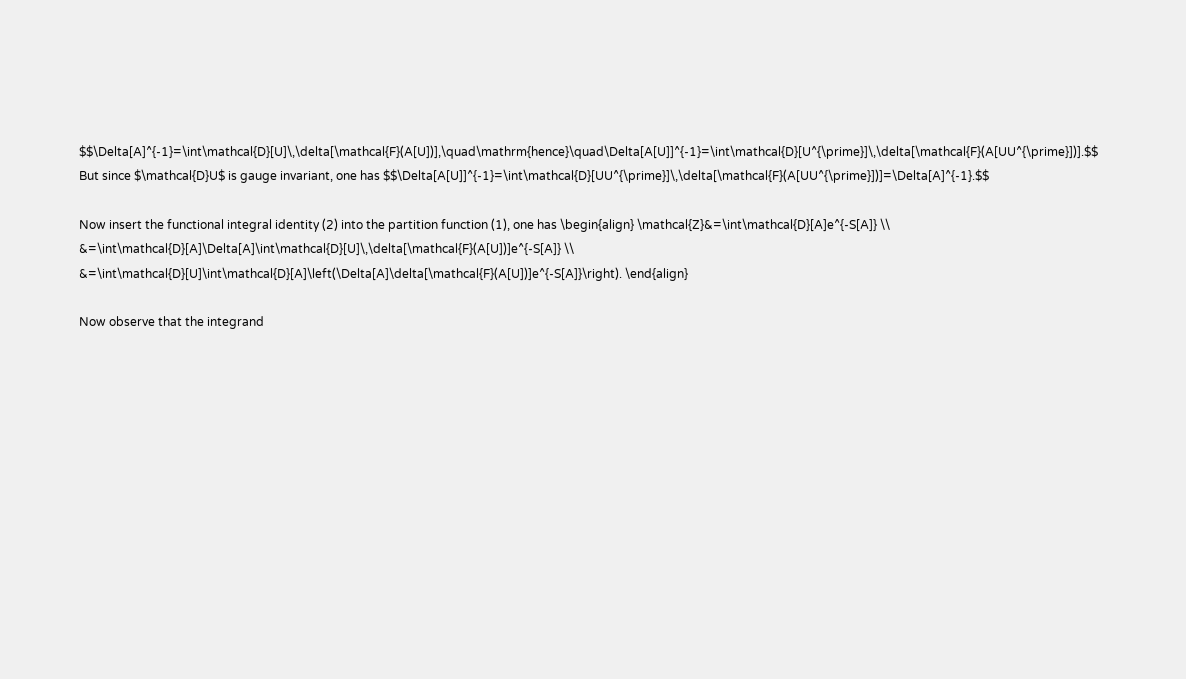$$\Delta[A]^{-1}=\int\mathcal{D}[U]\,\delta[\mathcal{F}(A[U])],\quad\mathrm{hence}\quad\Delta[A[U]]^{-1}=\int\mathcal{D}[U^{\prime}]\,\delta[\mathcal{F}(A[UU^{\prime}])].$$ But since $\mathcal{D}U$ is gauge invariant, one has $$\Delta[A[U]]^{-1}=\int\mathcal{D}[UU^{\prime}]\,\delta[\mathcal{F}(A[UU^{\prime}])]=\Delta[A]^{-1}.$$

Now insert the functional integral identity (2) into the partition function (1), one has \begin{align} \mathcal{Z}&=\int\mathcal{D}[A]e^{-S[A]} \\ &=\int\mathcal{D}[A]\Delta[A]\int\mathcal{D}[U]\,\delta[\mathcal{F}(A[U])]e^{-S[A]} \\ &=\int\mathcal{D}[U]\int\mathcal{D}[A]\left(\Delta[A]\delta[\mathcal{F}(A[U])]e^{-S[A]}\right). \end{align}

Now observe that the integrand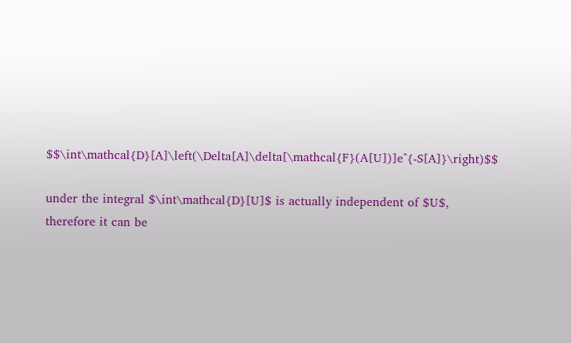$$\int\mathcal{D}[A]\left(\Delta[A]\delta[\mathcal{F}(A[U])]e^{-S[A]}\right)$$

under the integral $\int\mathcal{D}[U]$ is actually independent of $U$, therefore it can be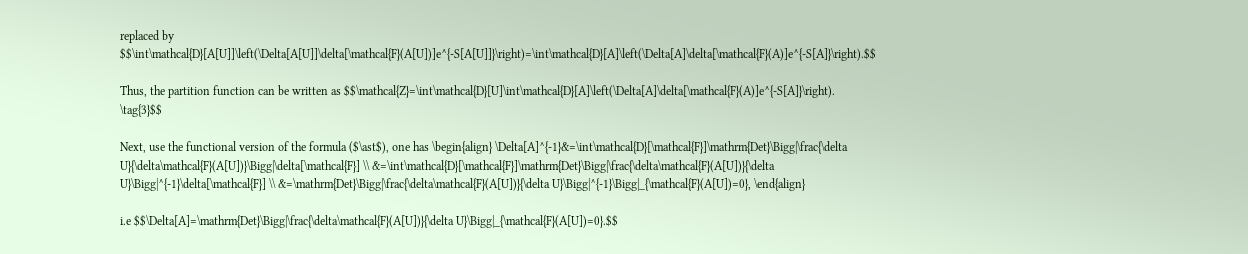replaced by $$\int\mathcal{D}[A[U]]\left(\Delta[A[U]]\delta[\mathcal{F}(A[U])]e^{-S[A[U]]}\right)=\int\mathcal{D}[A]\left(\Delta[A]\delta[\mathcal{F}(A)]e^{-S[A]}\right).$$

Thus, the partition function can be written as $$\mathcal{Z}=\int\mathcal{D}[U]\int\mathcal{D}[A]\left(\Delta[A]\delta[\mathcal{F}(A)]e^{-S[A]}\right). \tag{3}$$

Next, use the functional version of the formula ($\ast$), one has \begin{align} \Delta[A]^{-1}&=\int\mathcal{D}[\mathcal{F}]\mathrm{Det}\Bigg|\frac{\delta U}{\delta\mathcal{F}(A[U])}\Bigg|\delta[\mathcal{F}] \\ &=\int\mathcal{D}[\mathcal{F}]\mathrm{Det}\Bigg|\frac{\delta\mathcal{F}(A[U])}{\delta U}\Bigg|^{-1}\delta[\mathcal{F}] \\ &=\mathrm{Det}\Bigg|\frac{\delta\mathcal{F}(A[U])}{\delta U}\Bigg|^{-1}\Bigg|_{\mathcal{F}(A[U])=0}, \end{align}

i.e $$\Delta[A]=\mathrm{Det}\Bigg|\frac{\delta\mathcal{F}(A[U])}{\delta U}\Bigg|_{\mathcal{F}(A[U])=0}.$$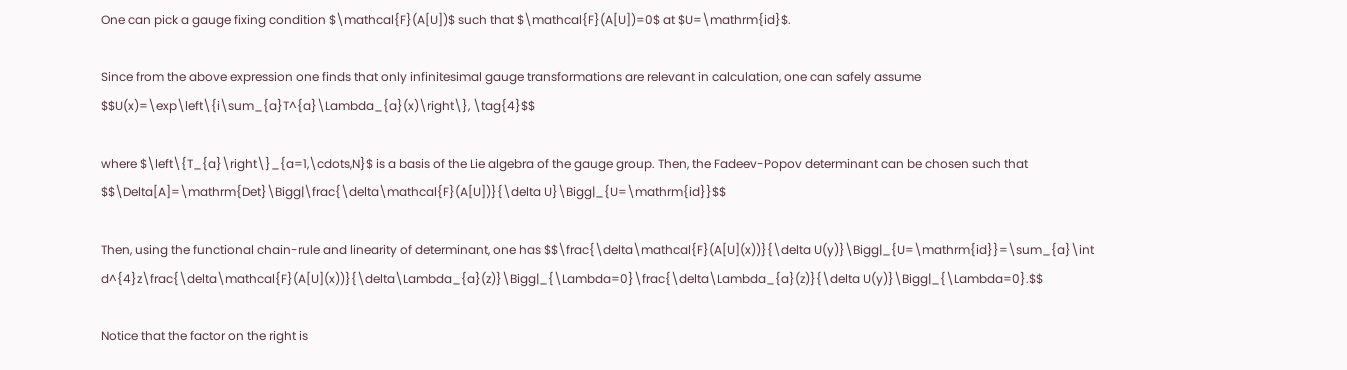One can pick a gauge fixing condition $\mathcal{F}(A[U])$ such that $\mathcal{F}(A[U])=0$ at $U=\mathrm{id}$.

Since from the above expression one finds that only infinitesimal gauge transformations are relevant in calculation, one can safely assume $$U(x)=\exp\left\{i\sum_{a}T^{a}\Lambda_{a}(x)\right\}, \tag{4}$$

where $\left\{T_{a}\right\}_{a=1,\cdots,N}$ is a basis of the Lie algebra of the gauge group. Then, the Fadeev-Popov determinant can be chosen such that $$\Delta[A]=\mathrm{Det}\Bigg|\frac{\delta\mathcal{F}(A[U])}{\delta U}\Bigg|_{U=\mathrm{id}}$$

Then, using the functional chain-rule and linearity of determinant, one has $$\frac{\delta\mathcal{F}(A[U](x))}{\delta U(y)}\Bigg|_{U=\mathrm{id}}=\sum_{a}\int d^{4}z\frac{\delta\mathcal{F}(A[U](x))}{\delta\Lambda_{a}(z)}\Bigg|_{\Lambda=0}\frac{\delta\Lambda_{a}(z)}{\delta U(y)}\Bigg|_{\Lambda=0}.$$

Notice that the factor on the right is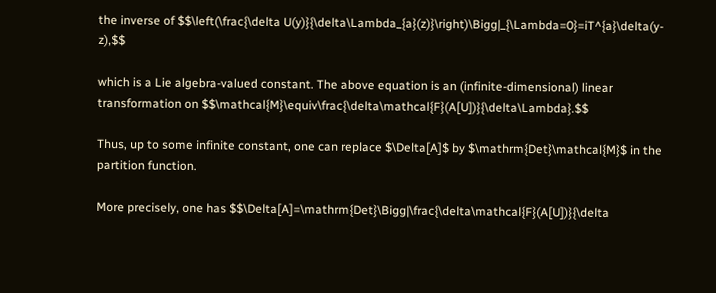the inverse of $$\left(\frac{\delta U(y)}{\delta\Lambda_{a}(z)}\right)\Bigg|_{\Lambda=0}=iT^{a}\delta(y-z),$$

which is a Lie algebra-valued constant. The above equation is an (infinite-dimensional) linear transformation on $$\mathcal{M}\equiv\frac{\delta\mathcal{F}(A[U])}{\delta\Lambda}.$$

Thus, up to some infinite constant, one can replace $\Delta[A]$ by $\mathrm{Det}\mathcal{M}$ in the partition function.

More precisely, one has $$\Delta[A]=\mathrm{Det}\Bigg|\frac{\delta\mathcal{F}(A[U])}{\delta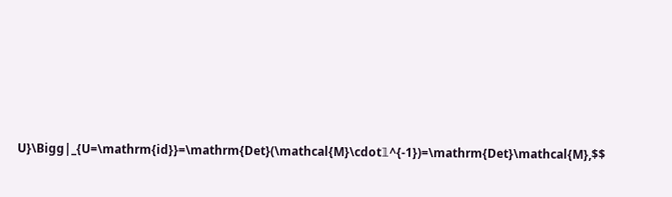U}\Bigg|_{U=\mathrm{id}}=\mathrm{Det}(\mathcal{M}\cdot𝟙^{-1})=\mathrm{Det}\mathcal{M},$$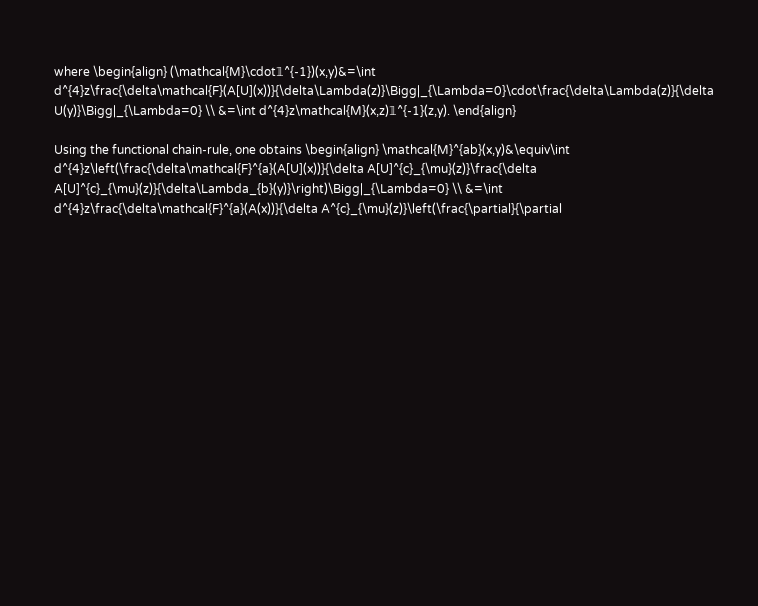where \begin{align} (\mathcal{M}\cdot𝟙^{-1})(x,y)&=\int d^{4}z\frac{\delta\mathcal{F}(A[U](x))}{\delta\Lambda(z)}\Bigg|_{\Lambda=0}\cdot\frac{\delta\Lambda(z)}{\delta U(y)}\Bigg|_{\Lambda=0} \\ &=\int d^{4}z\mathcal{M}(x,z)𝟙^{-1}(z,y). \end{align}

Using the functional chain-rule, one obtains \begin{align} \mathcal{M}^{ab}(x,y)&\equiv\int d^{4}z\left(\frac{\delta\mathcal{F}^{a}(A[U](x))}{\delta A[U]^{c}_{\mu}(z)}\frac{\delta A[U]^{c}_{\mu}(z)}{\delta\Lambda_{b}(y)}\right)\Bigg|_{\Lambda=0} \\ &=\int d^{4}z\frac{\delta\mathcal{F}^{a}(A(x))}{\delta A^{c}_{\mu}(z)}\left(\frac{\partial}{\partial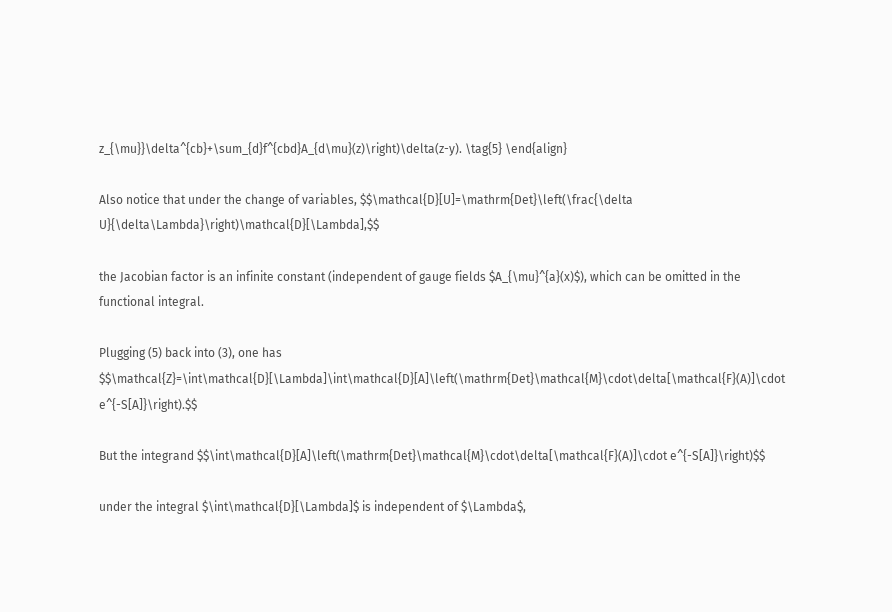z_{\mu}}\delta^{cb}+\sum_{d}f^{cbd}A_{d\mu}(z)\right)\delta(z-y). \tag{5} \end{align}

Also notice that under the change of variables, $$\mathcal{D}[U]=\mathrm{Det}\left(\frac{\delta U}{\delta\Lambda}\right)\mathcal{D}[\Lambda],$$

the Jacobian factor is an infinite constant (independent of gauge fields $A_{\mu}^{a}(x)$), which can be omitted in the functional integral.

Plugging (5) back into (3), one has $$\mathcal{Z}=\int\mathcal{D}[\Lambda]\int\mathcal{D}[A]\left(\mathrm{Det}\mathcal{M}\cdot\delta[\mathcal{F}(A)]\cdot e^{-S[A]}\right).$$

But the integrand $$\int\mathcal{D}[A]\left(\mathrm{Det}\mathcal{M}\cdot\delta[\mathcal{F}(A)]\cdot e^{-S[A]}\right)$$

under the integral $\int\mathcal{D}[\Lambda]$ is independent of $\Lambda$,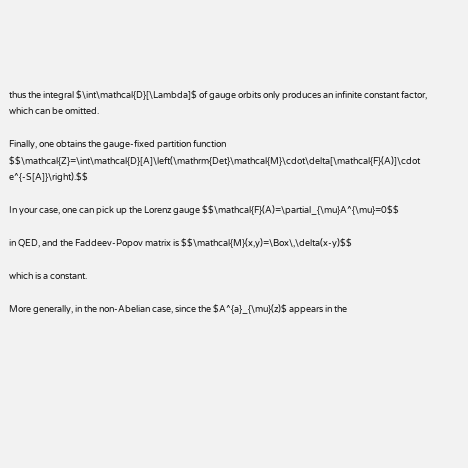thus the integral $\int\mathcal{D}[\Lambda]$ of gauge orbits only produces an infinite constant factor, which can be omitted.

Finally, one obtains the gauge-fixed partition function $$\mathcal{Z}=\int\mathcal{D}[A]\left(\mathrm{Det}\mathcal{M}\cdot\delta[\mathcal{F}(A)]\cdot e^{-S[A]}\right).$$

In your case, one can pick up the Lorenz gauge $$\mathcal{F}(A)=\partial_{\mu}A^{\mu}=0$$

in QED, and the Faddeev-Popov matrix is $$\mathcal{M}(x,y)=\Box\,\delta(x-y)$$

which is a constant.

More generally, in the non-Abelian case, since the $A^{a}_{\mu}(z)$ appears in the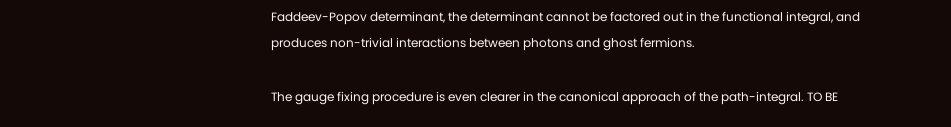Faddeev-Popov determinant, the determinant cannot be factored out in the functional integral, and produces non-trivial interactions between photons and ghost fermions.

The gauge fixing procedure is even clearer in the canonical approach of the path-integral. TO BE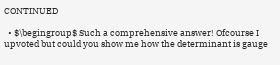CONTINUED

  • $\begingroup$ Such a comprehensive answer! Ofcourse I upvoted but could you show me how the determinant is gauge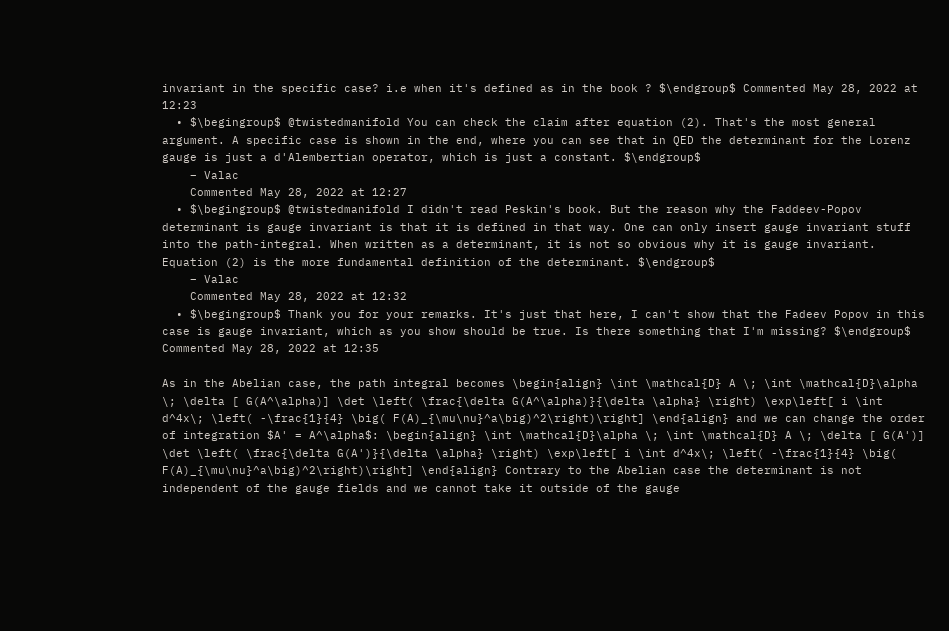invariant in the specific case? i.e when it's defined as in the book ? $\endgroup$ Commented May 28, 2022 at 12:23
  • $\begingroup$ @twistedmanifold You can check the claim after equation (2). That's the most general argument. A specific case is shown in the end, where you can see that in QED the determinant for the Lorenz gauge is just a d'Alembertian operator, which is just a constant. $\endgroup$
    – Valac
    Commented May 28, 2022 at 12:27
  • $\begingroup$ @twistedmanifold I didn't read Peskin's book. But the reason why the Faddeev-Popov determinant is gauge invariant is that it is defined in that way. One can only insert gauge invariant stuff into the path-integral. When written as a determinant, it is not so obvious why it is gauge invariant. Equation (2) is the more fundamental definition of the determinant. $\endgroup$
    – Valac
    Commented May 28, 2022 at 12:32
  • $\begingroup$ Thank you for your remarks. It's just that here, I can't show that the Fadeev Popov in this case is gauge invariant, which as you show should be true. Is there something that I'm missing? $\endgroup$ Commented May 28, 2022 at 12:35

As in the Abelian case, the path integral becomes \begin{align} \int \mathcal{D} A \; \int \mathcal{D}\alpha \; \delta [ G(A^\alpha)] \det \left( \frac{\delta G(A^\alpha)}{\delta \alpha} \right) \exp\left[ i \int d^4x\; \left( -\frac{1}{4} \big( F(A)_{\mu\nu}^a\big)^2\right)\right] \end{align} and we can change the order of integration $A' = A^\alpha$: \begin{align} \int \mathcal{D}\alpha \; \int \mathcal{D} A \; \delta [ G(A')] \det \left( \frac{\delta G(A')}{\delta \alpha} \right) \exp\left[ i \int d^4x\; \left( -\frac{1}{4} \big( F(A)_{\mu\nu}^a\big)^2\right)\right] \end{align} Contrary to the Abelian case the determinant is not independent of the gauge fields and we cannot take it outside of the gauge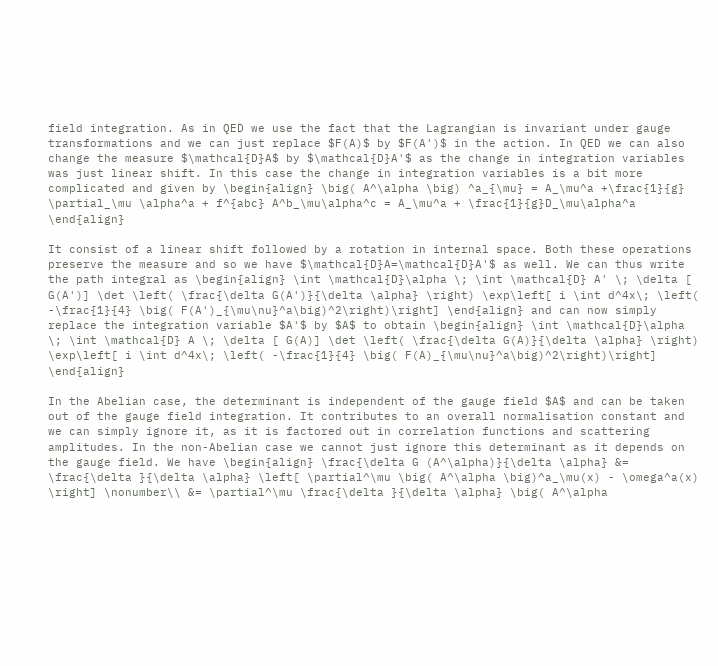field integration. As in QED we use the fact that the Lagrangian is invariant under gauge transformations and we can just replace $F(A)$ by $F(A')$ in the action. In QED we can also change the measure $\mathcal{D}A$ by $\mathcal{D}A'$ as the change in integration variables was just linear shift. In this case the change in integration variables is a bit more complicated and given by \begin{align} \big( A^\alpha \big) ^a_{\mu} = A_\mu^a +\frac{1}{g} \partial_\mu \alpha^a + f^{abc} A^b_\mu\alpha^c = A_\mu^a + \frac{1}{g}D_\mu\alpha^a \end{align}

It consist of a linear shift followed by a rotation in internal space. Both these operations preserve the measure and so we have $\mathcal{D}A=\mathcal{D}A'$ as well. We can thus write the path integral as \begin{align} \int \mathcal{D}\alpha \; \int \mathcal{D} A' \; \delta [ G(A')] \det \left( \frac{\delta G(A')}{\delta \alpha} \right) \exp\left[ i \int d^4x\; \left( -\frac{1}{4} \big( F(A')_{\mu\nu}^a\big)^2\right)\right] \end{align} and can now simply replace the integration variable $A'$ by $A$ to obtain \begin{align} \int \mathcal{D}\alpha \; \int \mathcal{D} A \; \delta [ G(A)] \det \left( \frac{\delta G(A)}{\delta \alpha} \right) \exp\left[ i \int d^4x\; \left( -\frac{1}{4} \big( F(A)_{\mu\nu}^a\big)^2\right)\right] \end{align}

In the Abelian case, the determinant is independent of the gauge field $A$ and can be taken out of the gauge field integration. It contributes to an overall normalisation constant and we can simply ignore it, as it is factored out in correlation functions and scattering amplitudes. In the non-Abelian case we cannot just ignore this determinant as it depends on the gauge field. We have \begin{align} \frac{\delta G (A^\alpha)}{\delta \alpha} &= \frac{\delta }{\delta \alpha} \left[ \partial^\mu \big( A^\alpha \big)^a_\mu(x) - \omega^a(x) \right] \nonumber\\ &= \partial^\mu \frac{\delta }{\delta \alpha} \big( A^\alpha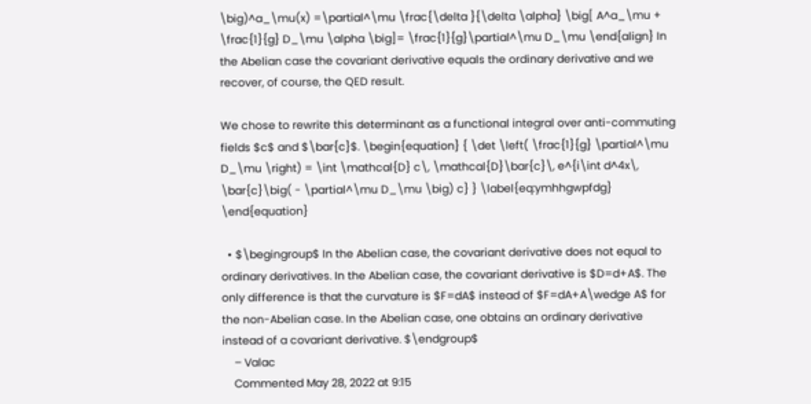\big)^a_\mu(x) =\partial^\mu \frac{\delta }{\delta \alpha} \big[ A^a_\mu + \frac{1}{g} D_\mu \alpha \big]= \frac{1}{g}\partial^\mu D_\mu \end{align} In the Abelian case the covariant derivative equals the ordinary derivative and we recover, of course, the QED result.

We chose to rewrite this determinant as a functional integral over anti-commuting fields $c$ and $\bar{c}$. \begin{equation} { \det \left( \frac{1}{g} \partial^\mu D_\mu \right) = \int \mathcal{D} c\, \mathcal{D}\bar{c}\, e^{i\int d^4x\, \bar{c}\big( - \partial^\mu D_\mu \big) c} } \label{eq:ymhhgwpfdg} \end{equation}

  • $\begingroup$ In the Abelian case, the covariant derivative does not equal to ordinary derivatives. In the Abelian case, the covariant derivative is $D=d+A$. The only difference is that the curvature is $F=dA$ instead of $F=dA+A\wedge A$ for the non-Abelian case. In the Abelian case, one obtains an ordinary derivative instead of a covariant derivative. $\endgroup$
    – Valac
    Commented May 28, 2022 at 9:15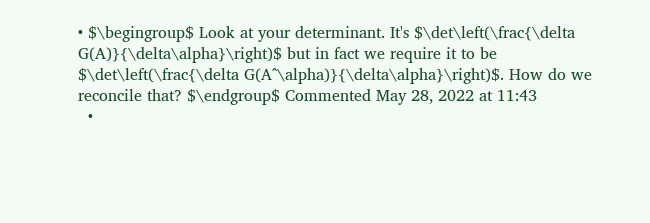• $\begingroup$ Look at your determinant. It's $\det\left(\frac{\delta G(A)}{\delta\alpha}\right)$ but in fact we require it to be $\det\left(\frac{\delta G(A^\alpha)}{\delta\alpha}\right)$. How do we reconcile that? $\endgroup$ Commented May 28, 2022 at 11:43
  •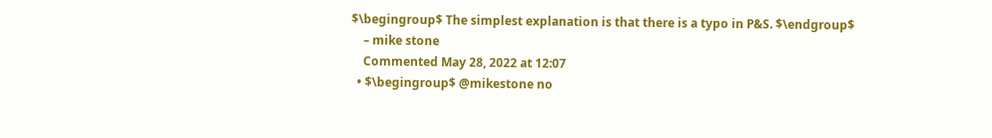$\begingroup$ The simplest explanation is that there is a typo in P&S. $\endgroup$
    – mike stone
    Commented May 28, 2022 at 12:07
  • $\begingroup$ @mikestone no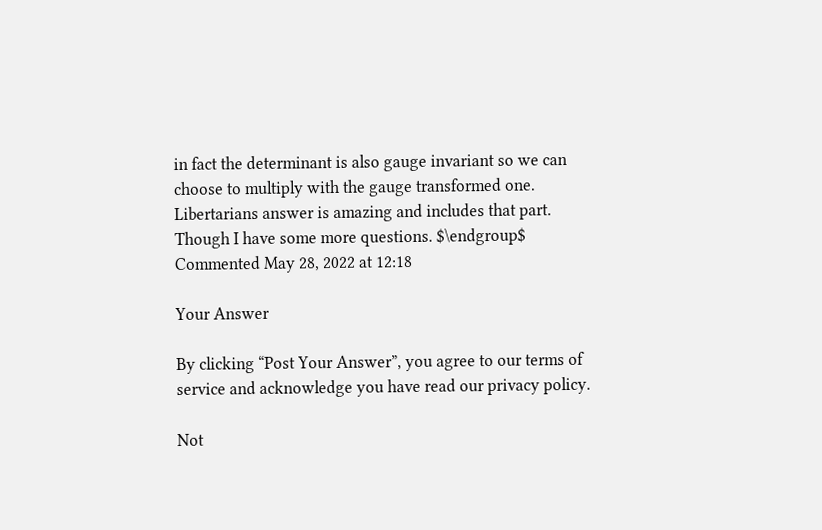in fact the determinant is also gauge invariant so we can choose to multiply with the gauge transformed one. Libertarians answer is amazing and includes that part. Though I have some more questions. $\endgroup$ Commented May 28, 2022 at 12:18

Your Answer

By clicking “Post Your Answer”, you agree to our terms of service and acknowledge you have read our privacy policy.

Not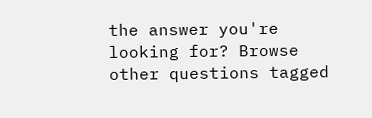the answer you're looking for? Browse other questions tagged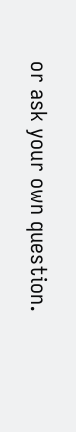or ask your own question.